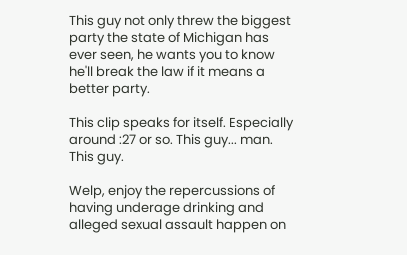This guy not only threw the biggest party the state of Michigan has ever seen, he wants you to know he'll break the law if it means a better party.

This clip speaks for itself. Especially around :27 or so. This guy... man. This guy.

Welp, enjoy the repercussions of having underage drinking and alleged sexual assault happen on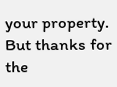your property. But thanks for the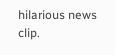hilarious news clip.